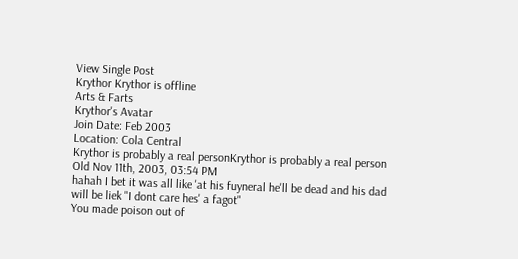View Single Post
Krythor Krythor is offline
Arts & Farts
Krythor's Avatar
Join Date: Feb 2003
Location: Cola Central
Krythor is probably a real personKrythor is probably a real person
Old Nov 11th, 2003, 03:54 PM
hahah I bet it was all like 'at his fuyneral he'll be dead and his dad will be liek "I dont care hes' a fagot"
You made poison out of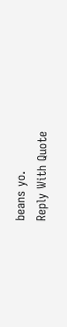beans yo.
Reply With Quote